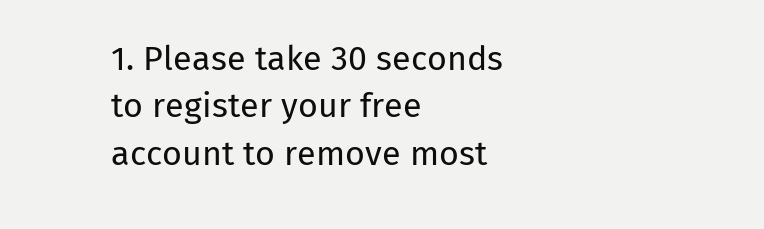1. Please take 30 seconds to register your free account to remove most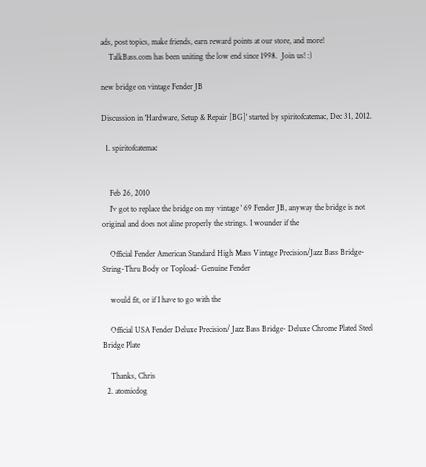ads, post topics, make friends, earn reward points at our store, and more!
    TalkBass.com has been uniting the low end since 1998.  Join us! :)

new bridge on vintage Fender JB

Discussion in 'Hardware, Setup & Repair [BG]' started by spiritofcatemac, Dec 31, 2012.

  1. spiritofcatemac


    Feb 26, 2010
    I'v got to replace the bridge on my vintage ' 69 Fender JB, anyway the bridge is not original and does not aline properly the strings. I wounder if the

    Official Fender American Standard High Mass Vintage Precision/Jazz Bass Bridge- String-Thru Body or Topload- Genuine Fender

    would fit, or if I have to go with the

    Official USA Fender Deluxe Precision/ Jazz Bass Bridge- Deluxe Chrome Plated Steel Bridge Plate

    Thanks, Chris
  2. atomicdog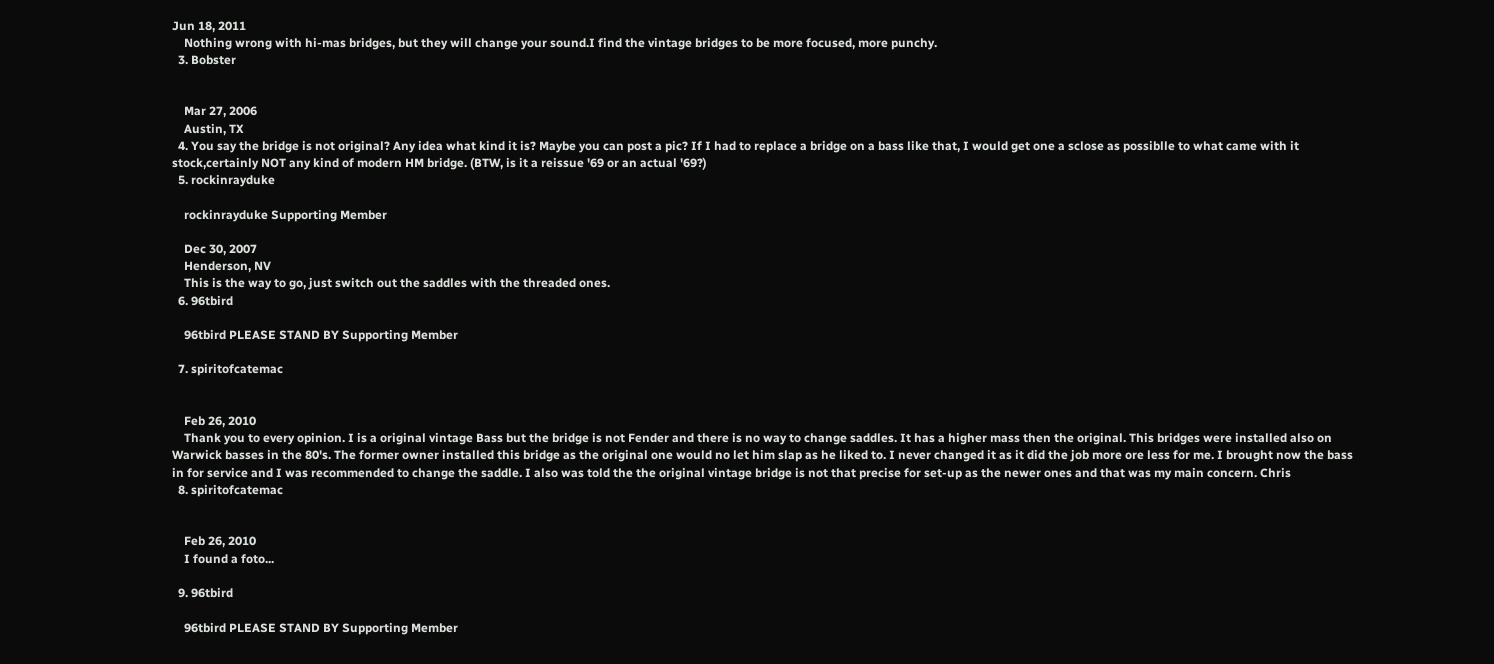Jun 18, 2011
    Nothing wrong with hi-mas bridges, but they will change your sound.I find the vintage bridges to be more focused, more punchy.
  3. Bobster


    Mar 27, 2006
    Austin, TX
  4. You say the bridge is not original? Any idea what kind it is? Maybe you can post a pic? If I had to replace a bridge on a bass like that, I would get one a sclose as possiblle to what came with it stock,certainly NOT any kind of modern HM bridge. (BTW, is it a reissue '69 or an actual '69?)
  5. rockinrayduke

    rockinrayduke Supporting Member

    Dec 30, 2007
    Henderson, NV
    This is the way to go, just switch out the saddles with the threaded ones.
  6. 96tbird

    96tbird PLEASE STAND BY Supporting Member

  7. spiritofcatemac


    Feb 26, 2010
    Thank you to every opinion. I is a original vintage Bass but the bridge is not Fender and there is no way to change saddles. It has a higher mass then the original. This bridges were installed also on Warwick basses in the 80's. The former owner installed this bridge as the original one would no let him slap as he liked to. I never changed it as it did the job more ore less for me. I brought now the bass in for service and I was recommended to change the saddle. I also was told the the original vintage bridge is not that precise for set-up as the newer ones and that was my main concern. Chris
  8. spiritofcatemac


    Feb 26, 2010
    I found a foto...

  9. 96tbird

    96tbird PLEASE STAND BY Supporting Member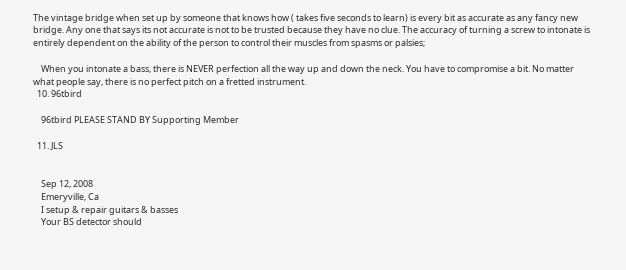The vintage bridge when set up by someone that knows how ( takes five seconds to learn) is every bit as accurate as any fancy new bridge. Any one that says its not accurate is not to be trusted because they have no clue. The accuracy of turning a screw to intonate is entirely dependent on the ability of the person to control their muscles from spasms or palsies;

    When you intonate a bass, there is NEVER perfection all the way up and down the neck. You have to compromise a bit. No matter what people say, there is no perfect pitch on a fretted instrument.
  10. 96tbird

    96tbird PLEASE STAND BY Supporting Member

  11. JLS


    Sep 12, 2008
    Emeryville, Ca
    I setup & repair guitars & basses
    Your BS detector should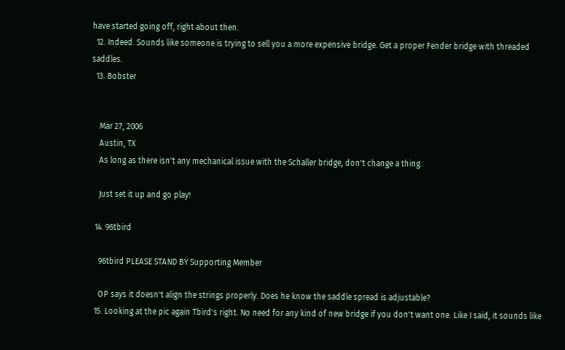have started going off, right about then.
  12. Indeed. Sounds like someone is trying to sell you a more expensive bridge. Get a proper Fender bridge with threaded saddles.
  13. Bobster


    Mar 27, 2006
    Austin, TX
    As long as there isn't any mechanical issue with the Schaller bridge, don't change a thing.

    Just set it up and go play!

  14. 96tbird

    96tbird PLEASE STAND BY Supporting Member

    OP says it doesn't align the strings properly. Does he know the saddle spread is adjustable?
  15. Looking at the pic again Tbird's right. No need for any kind of new bridge if you don't want one. Like I said, it sounds like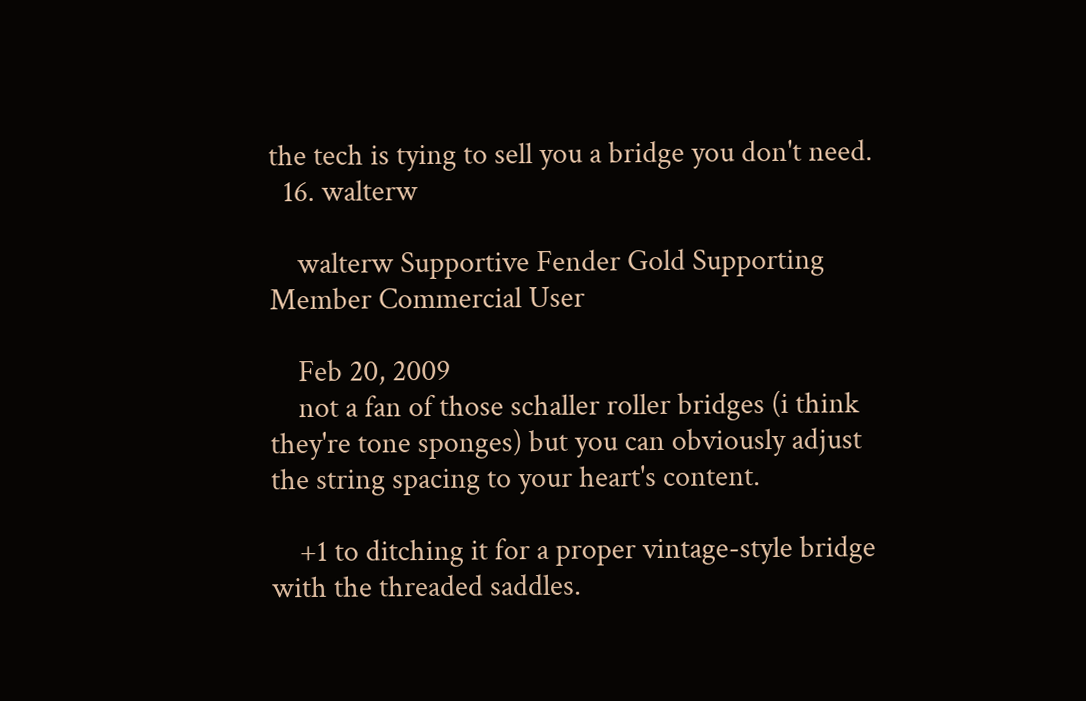the tech is tying to sell you a bridge you don't need.
  16. walterw

    walterw Supportive Fender Gold Supporting Member Commercial User

    Feb 20, 2009
    not a fan of those schaller roller bridges (i think they're tone sponges) but you can obviously adjust the string spacing to your heart's content.

    +1 to ditching it for a proper vintage-style bridge with the threaded saddles.